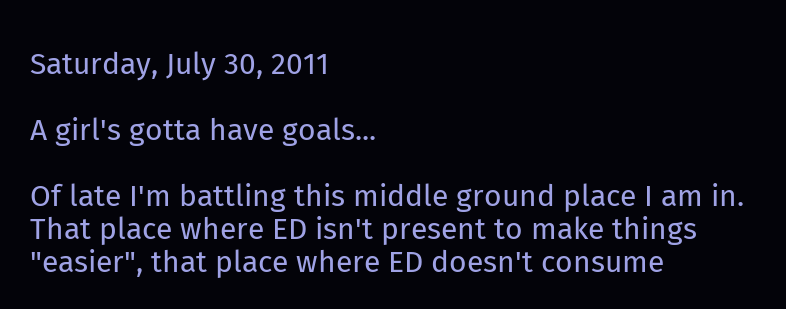Saturday, July 30, 2011

A girl's gotta have goals...

Of late I'm battling this middle ground place I am in.  That place where ED isn't present to make things "easier", that place where ED doesn't consume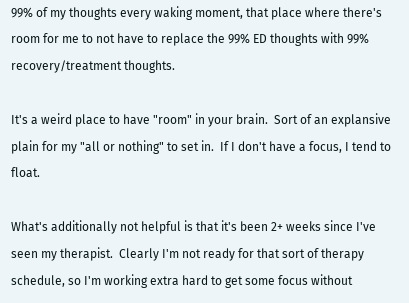99% of my thoughts every waking moment, that place where there's room for me to not have to replace the 99% ED thoughts with 99% recovery/treatment thoughts.

It's a weird place to have "room" in your brain.  Sort of an explansive plain for my "all or nothing" to set in.  If I don't have a focus, I tend to float.

What's additionally not helpful is that it's been 2+ weeks since I've seen my therapist.  Clearly I'm not ready for that sort of therapy schedule, so I'm working extra hard to get some focus without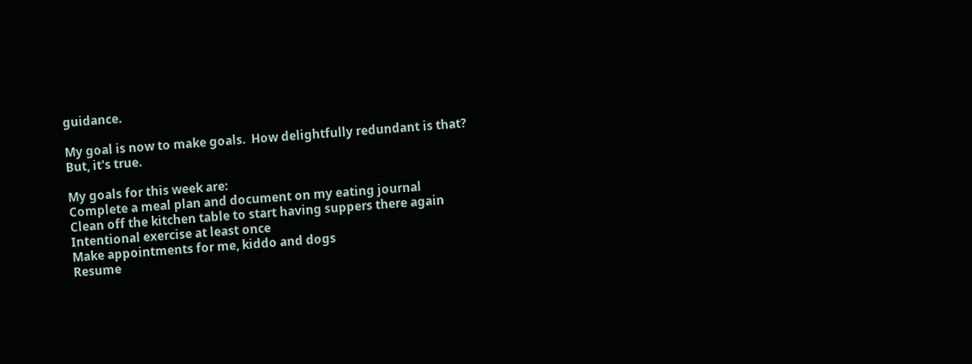guidance.

My goal is now to make goals.  How delightfully redundant is that?  But, it's true.

My goals for this week are:
Complete a meal plan and document on my eating journal
Clean off the kitchen table to start having suppers there again
Intentional exercise at least once
Make appointments for me, kiddo and dogs
Resume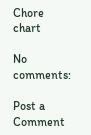Chore chart

No comments:

Post a Comment